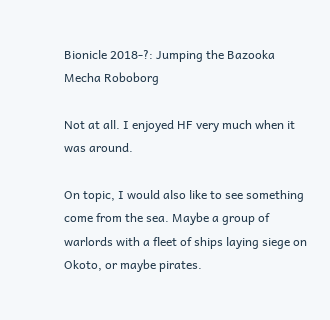Bionicle 2018-?: Jumping the Bazooka Mecha Roboborg

Not at all. I enjoyed HF very much when it was around.

On topic, I would also like to see something come from the sea. Maybe a group of warlords with a fleet of ships laying siege on Okoto, or maybe pirates.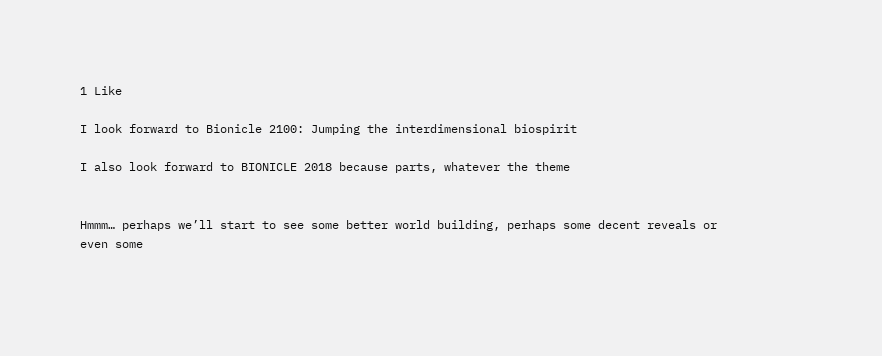1 Like

I look forward to Bionicle 2100: Jumping the interdimensional biospirit

I also look forward to BIONICLE 2018 because parts, whatever the theme


Hmmm… perhaps we’ll start to see some better world building, perhaps some decent reveals or even some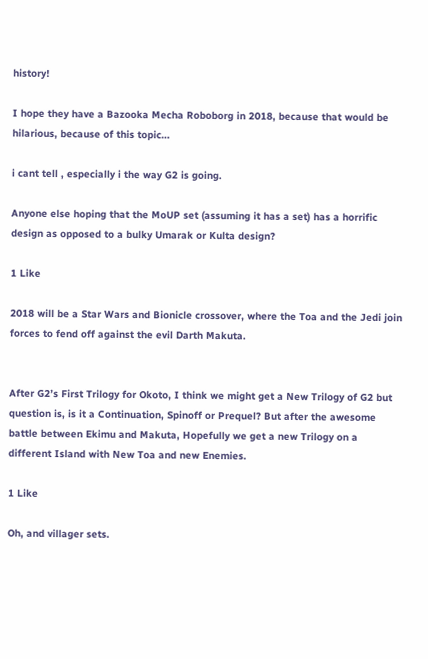history!

I hope they have a Bazooka Mecha Roboborg in 2018, because that would be hilarious, because of this topic…

i cant tell , especially i the way G2 is going.

Anyone else hoping that the MoUP set (assuming it has a set) has a horrific design as opposed to a bulky Umarak or Kulta design?

1 Like

2018 will be a Star Wars and Bionicle crossover, where the Toa and the Jedi join forces to fend off against the evil Darth Makuta.


After G2’s First Trilogy for Okoto, I think we might get a New Trilogy of G2 but question is, is it a Continuation, Spinoff or Prequel? But after the awesome battle between Ekimu and Makuta, Hopefully we get a new Trilogy on a different Island with New Toa and new Enemies.

1 Like

Oh, and villager sets.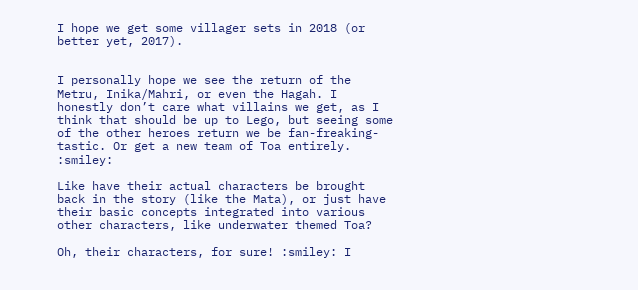I hope we get some villager sets in 2018 (or better yet, 2017).


I personally hope we see the return of the Metru, Inika/Mahri, or even the Hagah. I honestly don’t care what villains we get, as I think that should be up to Lego, but seeing some of the other heroes return we be fan-freaking-tastic. Or get a new team of Toa entirely. :smiley:

Like have their actual characters be brought back in the story (like the Mata), or just have their basic concepts integrated into various other characters, like underwater themed Toa?

Oh, their characters, for sure! :smiley: I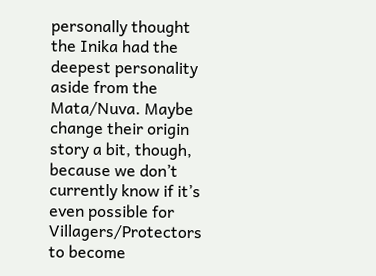personally thought the Inika had the deepest personality aside from the Mata/Nuva. Maybe change their origin story a bit, though, because we don’t currently know if it’s even possible for Villagers/Protectors to become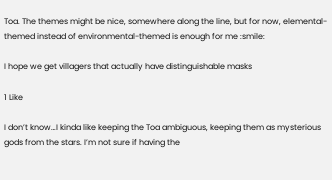Toa. The themes might be nice, somewhere along the line, but for now, elemental-themed instead of environmental-themed is enough for me :smile:

I hope we get villagers that actually have distinguishable masks

1 Like

I don’t know…I kinda like keeping the Toa ambiguous, keeping them as mysterious gods from the stars. I’m not sure if having the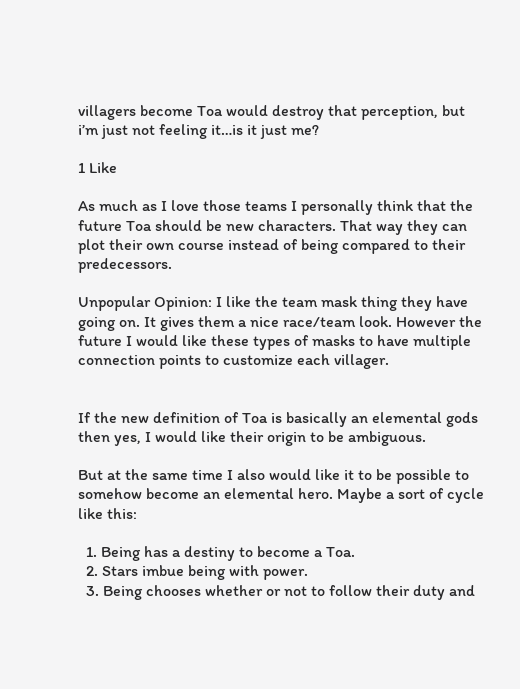villagers become Toa would destroy that perception, but i’m just not feeling it…is it just me?

1 Like

As much as I love those teams I personally think that the future Toa should be new characters. That way they can plot their own course instead of being compared to their predecessors.

Unpopular Opinion: I like the team mask thing they have going on. It gives them a nice race/team look. However the future I would like these types of masks to have multiple connection points to customize each villager.


If the new definition of Toa is basically an elemental gods then yes, I would like their origin to be ambiguous.

But at the same time I also would like it to be possible to somehow become an elemental hero. Maybe a sort of cycle like this:

  1. Being has a destiny to become a Toa.
  2. Stars imbue being with power.
  3. Being chooses whether or not to follow their duty and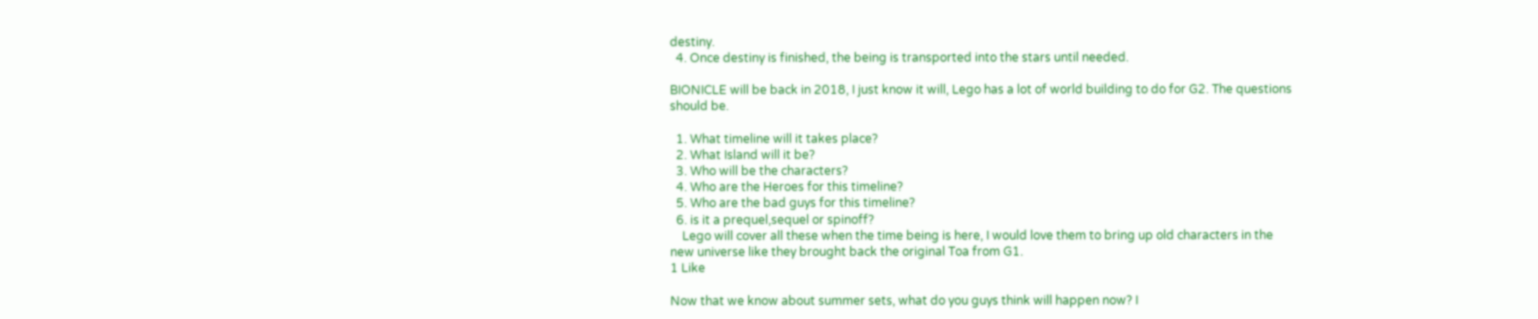destiny.
  4. Once destiny is finished, the being is transported into the stars until needed.

BIONICLE will be back in 2018, I just know it will, Lego has a lot of world building to do for G2. The questions should be.

  1. What timeline will it takes place?
  2. What Island will it be?
  3. Who will be the characters?
  4. Who are the Heroes for this timeline?
  5. Who are the bad guys for this timeline?
  6. is it a prequel,sequel or spinoff?
    Lego will cover all these when the time being is here, I would love them to bring up old characters in the new universe like they brought back the original Toa from G1.
1 Like

Now that we know about summer sets, what do you guys think will happen now? I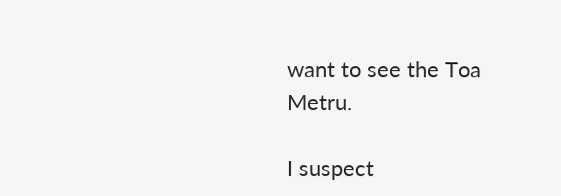want to see the Toa Metru.

I suspect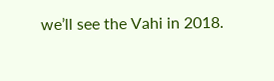we’ll see the Vahi in 2018.